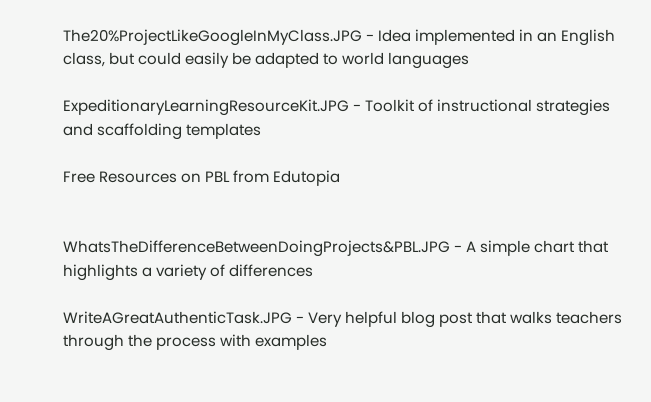The20%ProjectLikeGoogleInMyClass.JPG - Idea implemented in an English class, but could easily be adapted to world languages

ExpeditionaryLearningResourceKit.JPG - Toolkit of instructional strategies and scaffolding templates

Free Resources on PBL from Edutopia


WhatsTheDifferenceBetweenDoingProjects&PBL.JPG - A simple chart that highlights a variety of differences

WriteAGreatAuthenticTask.JPG - Very helpful blog post that walks teachers through the process with examples